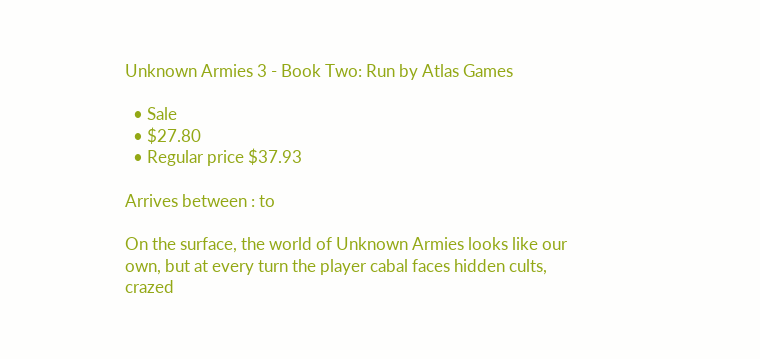Unknown Armies 3 - Book Two: Run by Atlas Games

  • Sale
  • $27.80
  • Regular price $37.93

Arrives between : to

On the surface, the world of Unknown Armies looks like our own, but at every turn the player cabal faces hidden cults, crazed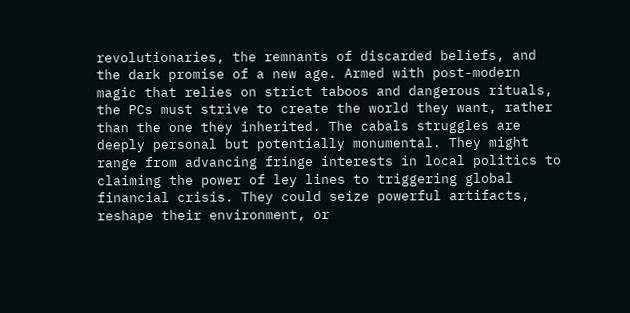revolutionaries, the remnants of discarded beliefs, and the dark promise of a new age. Armed with post-modern magic that relies on strict taboos and dangerous rituals, the PCs must strive to create the world they want, rather than the one they inherited. The cabals struggles are deeply personal but potentially monumental. They might range from advancing fringe interests in local politics to claiming the power of ley lines to triggering global financial crisis. They could seize powerful artifacts, reshape their environment, or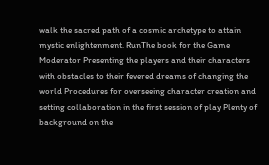walk the sacred path of a cosmic archetype to attain mystic enlightenment. RunThe book for the Game Moderator Presenting the players and their characters with obstacles to their fevered dreams of changing the world Procedures for overseeing character creation and setting collaboration in the first session of play Plenty of background on the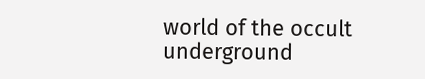world of the occult underground